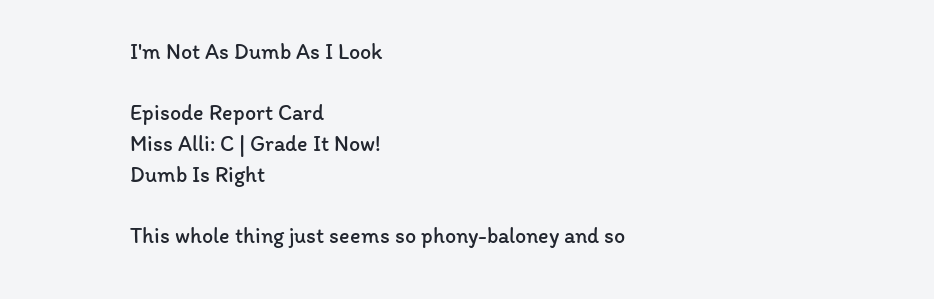I'm Not As Dumb As I Look

Episode Report Card
Miss Alli: C | Grade It Now!
Dumb Is Right

This whole thing just seems so phony-baloney and so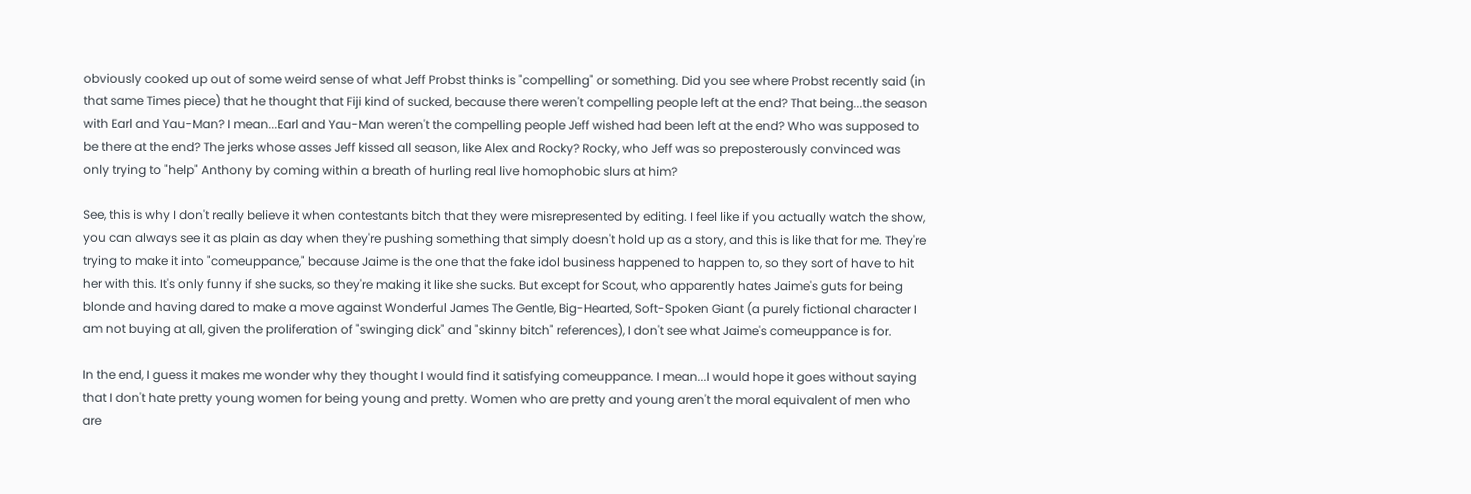obviously cooked up out of some weird sense of what Jeff Probst thinks is "compelling" or something. Did you see where Probst recently said (in that same Times piece) that he thought that Fiji kind of sucked, because there weren't compelling people left at the end? That being...the season with Earl and Yau-Man? I mean...Earl and Yau-Man weren't the compelling people Jeff wished had been left at the end? Who was supposed to be there at the end? The jerks whose asses Jeff kissed all season, like Alex and Rocky? Rocky, who Jeff was so preposterously convinced was only trying to "help" Anthony by coming within a breath of hurling real live homophobic slurs at him?

See, this is why I don't really believe it when contestants bitch that they were misrepresented by editing. I feel like if you actually watch the show, you can always see it as plain as day when they're pushing something that simply doesn't hold up as a story, and this is like that for me. They're trying to make it into "comeuppance," because Jaime is the one that the fake idol business happened to happen to, so they sort of have to hit her with this. It's only funny if she sucks, so they're making it like she sucks. But except for Scout, who apparently hates Jaime's guts for being blonde and having dared to make a move against Wonderful James The Gentle, Big-Hearted, Soft-Spoken Giant (a purely fictional character I am not buying at all, given the proliferation of "swinging dick" and "skinny bitch" references), I don't see what Jaime's comeuppance is for.

In the end, I guess it makes me wonder why they thought I would find it satisfying comeuppance. I mean...I would hope it goes without saying that I don't hate pretty young women for being young and pretty. Women who are pretty and young aren't the moral equivalent of men who are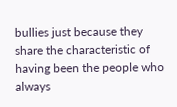bullies just because they share the characteristic of having been the people who always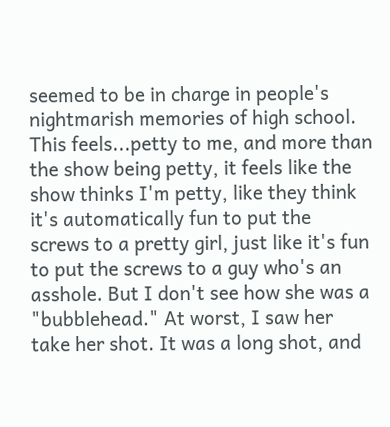seemed to be in charge in people's nightmarish memories of high school. This feels...petty to me, and more than the show being petty, it feels like the show thinks I'm petty, like they think it's automatically fun to put the screws to a pretty girl, just like it's fun to put the screws to a guy who's an asshole. But I don't see how she was a "bubblehead." At worst, I saw her take her shot. It was a long shot, and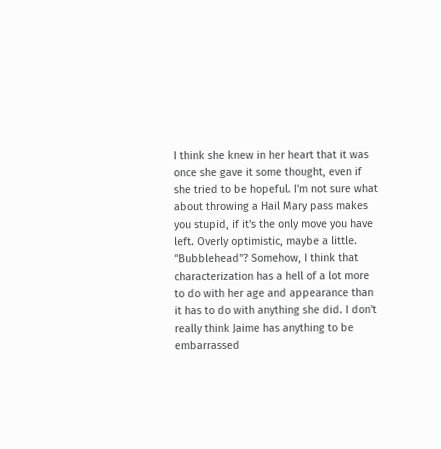I think she knew in her heart that it was once she gave it some thought, even if she tried to be hopeful. I'm not sure what about throwing a Hail Mary pass makes you stupid, if it's the only move you have left. Overly optimistic, maybe a little. "Bubblehead"? Somehow, I think that characterization has a hell of a lot more to do with her age and appearance than it has to do with anything she did. I don't really think Jaime has anything to be embarrassed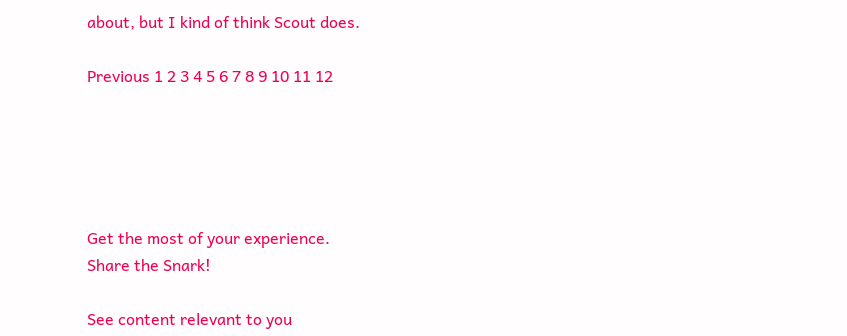about, but I kind of think Scout does.

Previous 1 2 3 4 5 6 7 8 9 10 11 12





Get the most of your experience.
Share the Snark!

See content relevant to you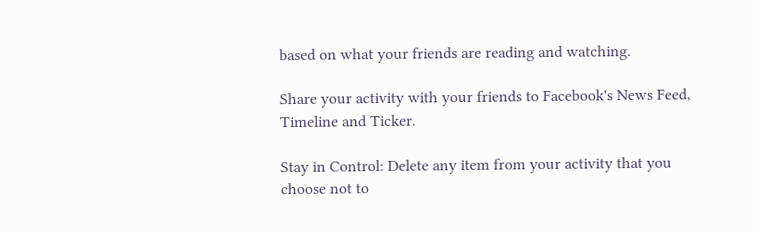based on what your friends are reading and watching.

Share your activity with your friends to Facebook's News Feed, Timeline and Ticker.

Stay in Control: Delete any item from your activity that you choose not to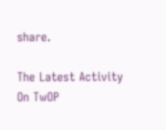share.

The Latest Activity On TwOP